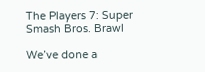The Players 7: Super Smash Bros. Brawl

We’ve done a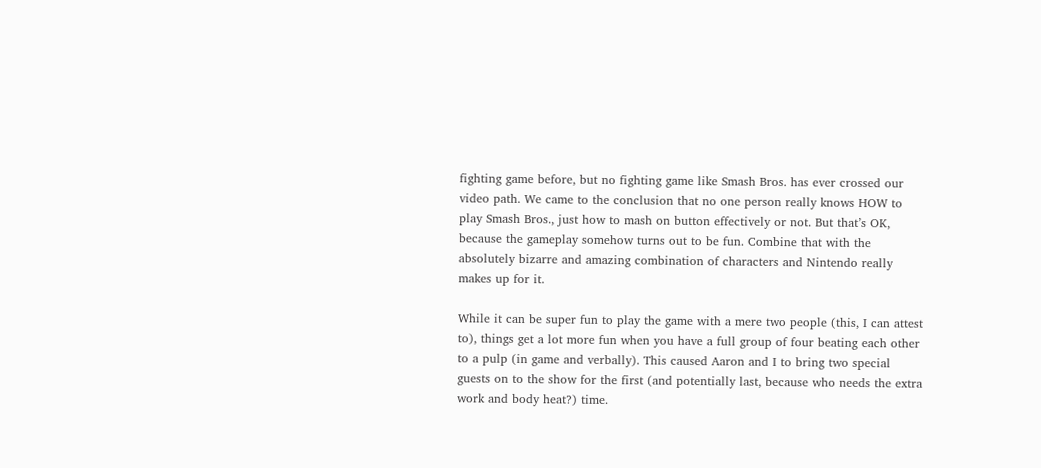fighting game before, but no fighting game like Smash Bros. has ever crossed our video path. We came to the conclusion that no one person really knows HOW to play Smash Bros., just how to mash on button effectively or not. But that’s OK, because the gameplay somehow turns out to be fun. Combine that with the absolutely bizarre and amazing combination of characters and Nintendo really makes up for it.

While it can be super fun to play the game with a mere two people (this, I can attest to), things get a lot more fun when you have a full group of four beating each other to a pulp (in game and verbally). This caused Aaron and I to bring two special guests on to the show for the first (and potentially last, because who needs the extra work and body heat?) time.